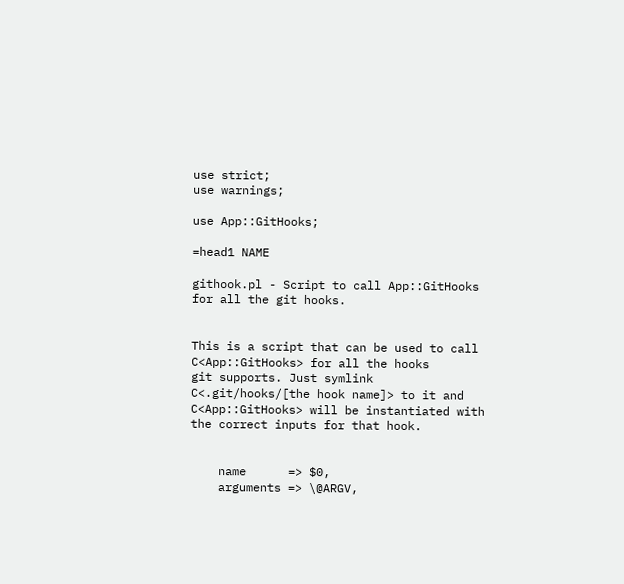use strict;
use warnings;

use App::GitHooks;

=head1 NAME

githook.pl - Script to call App::GitHooks for all the git hooks.


This is a script that can be used to call C<App::GitHooks> for all the hooks
git supports. Just symlink C<.git/hooks/[the hook name]> to it and
C<App::GitHooks> will be instantiated with the correct inputs for that hook.


    name      => $0,
    arguments => \@ARGV,